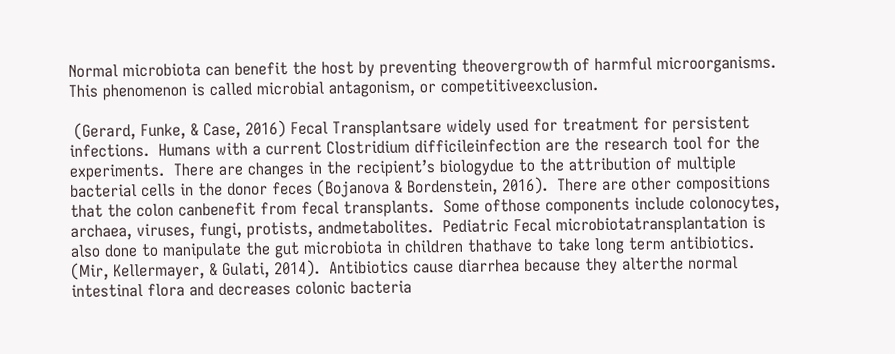Normal microbiota can benefit the host by preventing theovergrowth of harmful microorganisms. This phenomenon is called microbial antagonism, or competitiveexclusion.

 (Gerard, Funke, & Case, 2016) Fecal Transplantsare widely used for treatment for persistent infections.  Humans with a current Clostridium difficileinfection are the research tool for the experiments.  There are changes in the recipient’s biologydue to the attribution of multiple bacterial cells in the donor feces (Bojanova & Bordenstein, 2016).  There are other compositions that the colon canbenefit from fecal transplants.  Some ofthose components include colonocytes, archaea, viruses, fungi, protists, andmetabolites.  Pediatric Fecal microbiotatransplantation is also done to manipulate the gut microbiota in children thathave to take long term antibiotics. (Mir, Kellermayer, & Gulati, 2014).  Antibiotics cause diarrhea because they alterthe normal intestinal flora and decreases colonic bacteria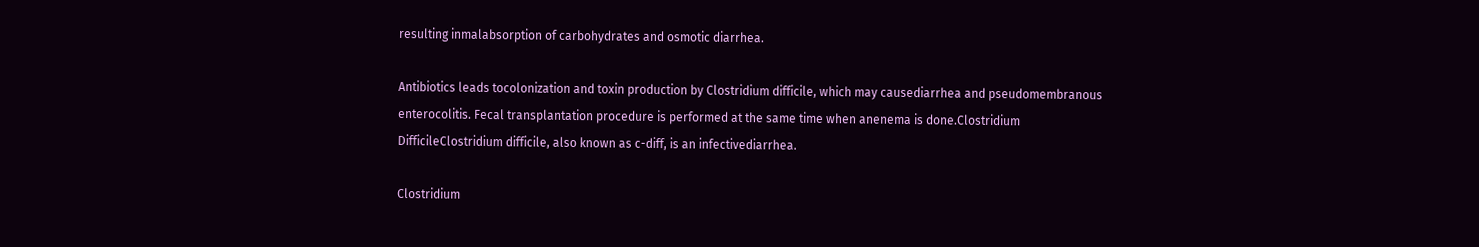resulting inmalabsorption of carbohydrates and osmotic diarrhea.

Antibiotics leads tocolonization and toxin production by Clostridium difficile, which may causediarrhea and pseudomembranous enterocolitis. Fecal transplantation procedure is performed at the same time when anenema is done.Clostridium DifficileClostridium difficile, also known as c-diff, is an infectivediarrhea.

Clostridium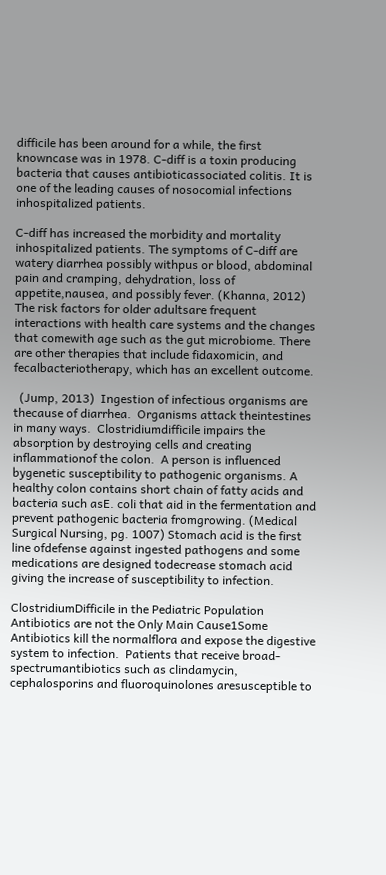difficile has been around for a while, the first knowncase was in 1978. C-diff is a toxin producing bacteria that causes antibioticassociated colitis. It is one of the leading causes of nosocomial infections inhospitalized patients.

C-diff has increased the morbidity and mortality inhospitalized patients. The symptoms of C-diff are watery diarrhea possibly withpus or blood, abdominal pain and cramping, dehydration, loss of appetite,nausea, and possibly fever. (Khanna, 2012) The risk factors for older adultsare frequent interactions with health care systems and the changes that comewith age such as the gut microbiome. There are other therapies that include fidaxomicin, and fecalbacteriotherapy, which has an excellent outcome.

  (Jump, 2013)  Ingestion of infectious organisms are thecause of diarrhea.  Organisms attack theintestines in many ways.  Clostridiumdifficile impairs the absorption by destroying cells and creating inflammationof the colon.  A person is influenced bygenetic susceptibility to pathogenic organisms. A healthy colon contains short chain of fatty acids and bacteria such asE. coli that aid in the fermentation and prevent pathogenic bacteria fromgrowing. (Medical Surgical Nursing, pg. 1007) Stomach acid is the first line ofdefense against ingested pathogens and some medications are designed todecrease stomach acid giving the increase of susceptibility to infection.

ClostridiumDifficile in the Pediatric Population            Antibiotics are not the Only Main Cause1Some Antibiotics kill the normalflora and expose the digestive system to infection.  Patients that receive broad-spectrumantibiotics such as clindamycin, cephalosporins and fluoroquinolones aresusceptible to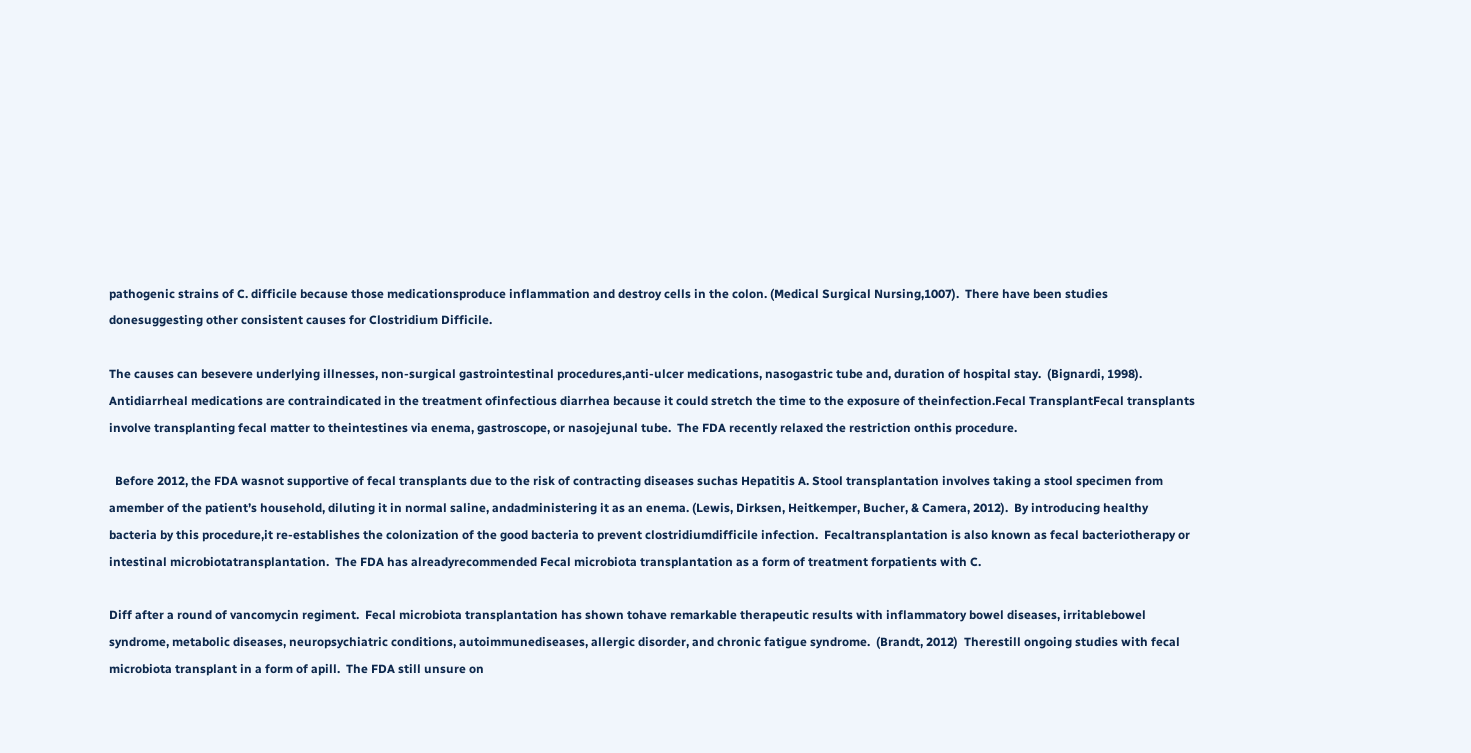pathogenic strains of C. difficile because those medicationsproduce inflammation and destroy cells in the colon. (Medical Surgical Nursing,1007).  There have been studies donesuggesting other consistent causes for Clostridium Difficile.

The causes can besevere underlying illnesses, non-surgical gastrointestinal procedures,anti-ulcer medications, nasogastric tube and, duration of hospital stay.  (Bignardi, 1998). Antidiarrheal medications are contraindicated in the treatment ofinfectious diarrhea because it could stretch the time to the exposure of theinfection.Fecal TransplantFecal transplants involve transplanting fecal matter to theintestines via enema, gastroscope, or nasojejunal tube.  The FDA recently relaxed the restriction onthis procedure.

  Before 2012, the FDA wasnot supportive of fecal transplants due to the risk of contracting diseases suchas Hepatitis A. Stool transplantation involves taking a stool specimen from amember of the patient’s household, diluting it in normal saline, andadministering it as an enema. (Lewis, Dirksen, Heitkemper, Bucher, & Camera, 2012).  By introducing healthy bacteria by this procedure,it re-establishes the colonization of the good bacteria to prevent clostridiumdifficile infection.  Fecaltransplantation is also known as fecal bacteriotherapy or intestinal microbiotatransplantation.  The FDA has alreadyrecommended Fecal microbiota transplantation as a form of treatment forpatients with C.

Diff after a round of vancomycin regiment.  Fecal microbiota transplantation has shown tohave remarkable therapeutic results with inflammatory bowel diseases, irritablebowel syndrome, metabolic diseases, neuropsychiatric conditions, autoimmunediseases, allergic disorder, and chronic fatigue syndrome.  (Brandt, 2012)  Therestill ongoing studies with fecal microbiota transplant in a form of apill.  The FDA still unsure on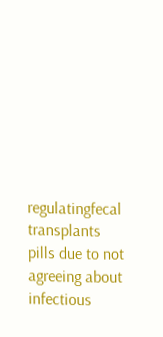regulatingfecal transplants pills due to not agreeing about infectious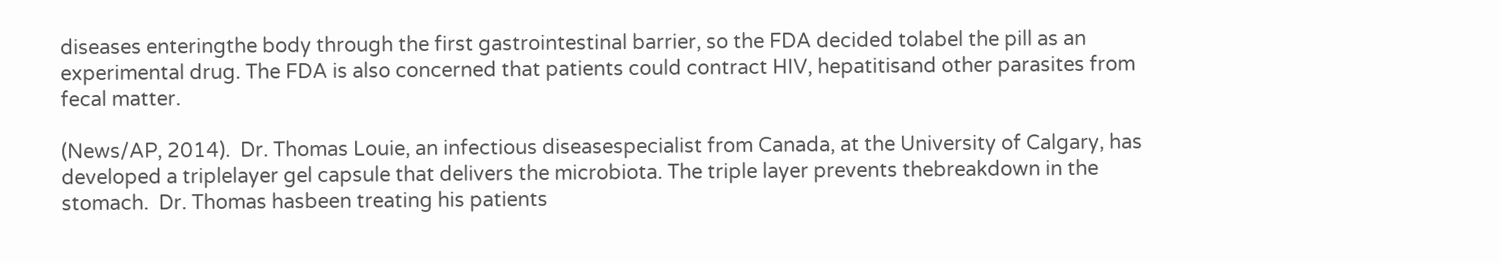diseases enteringthe body through the first gastrointestinal barrier, so the FDA decided tolabel the pill as an experimental drug. The FDA is also concerned that patients could contract HIV, hepatitisand other parasites from fecal matter.

(News/AP, 2014).  Dr. Thomas Louie, an infectious diseasespecialist from Canada, at the University of Calgary, has developed a triplelayer gel capsule that delivers the microbiota. The triple layer prevents thebreakdown in the stomach.  Dr. Thomas hasbeen treating his patients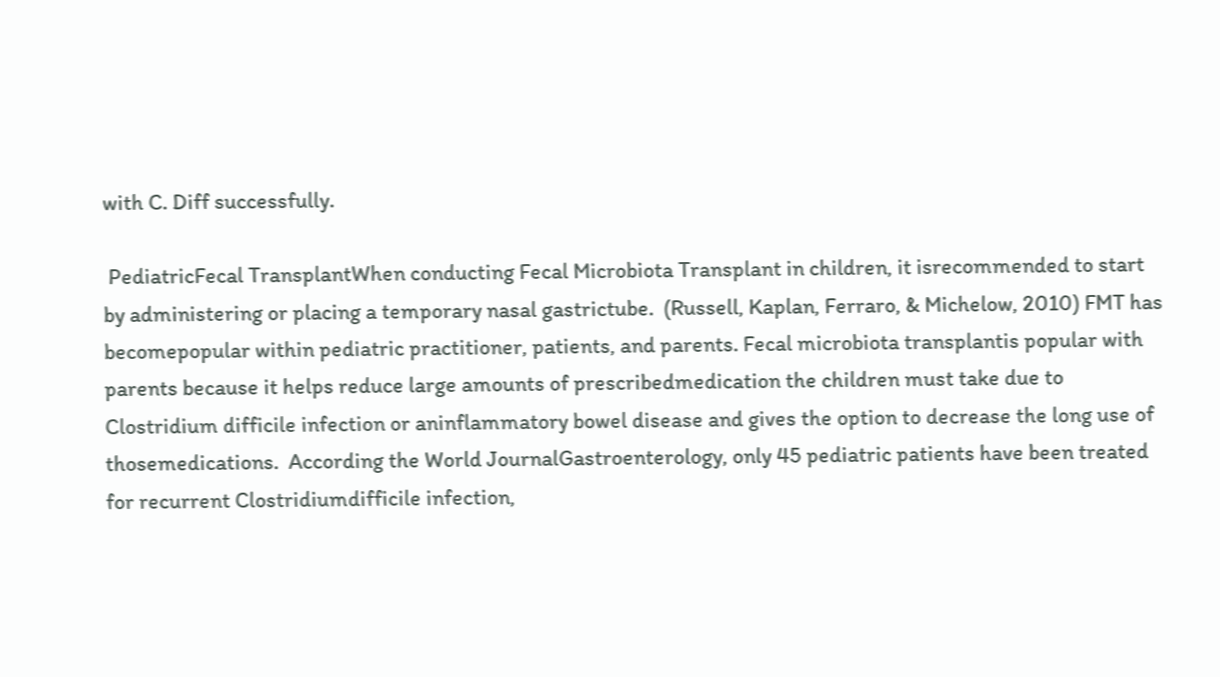with C. Diff successfully.

 PediatricFecal TransplantWhen conducting Fecal Microbiota Transplant in children, it isrecommended to start by administering or placing a temporary nasal gastrictube.  (Russell, Kaplan, Ferraro, & Michelow, 2010) FMT has becomepopular within pediatric practitioner, patients, and parents. Fecal microbiota transplantis popular with parents because it helps reduce large amounts of prescribedmedication the children must take due to Clostridium difficile infection or aninflammatory bowel disease and gives the option to decrease the long use of thosemedications.  According the World JournalGastroenterology, only 45 pediatric patients have been treated for recurrent Clostridiumdifficile infection,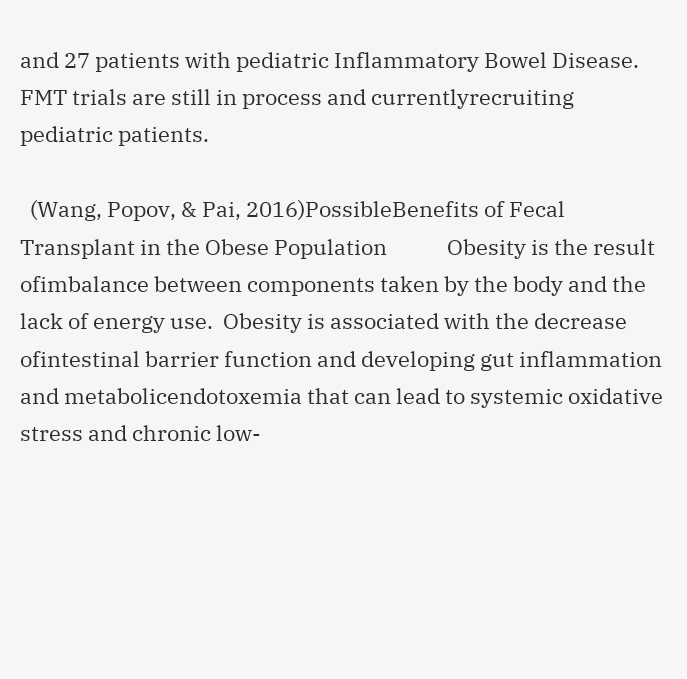and 27 patients with pediatric Inflammatory Bowel Disease.  FMT trials are still in process and currentlyrecruiting pediatric patients.

  (Wang, Popov, & Pai, 2016)PossibleBenefits of Fecal Transplant in the Obese Population            Obesity is the result ofimbalance between components taken by the body and the lack of energy use.  Obesity is associated with the decrease ofintestinal barrier function and developing gut inflammation and metabolicendotoxemia that can lead to systemic oxidative stress and chronic low-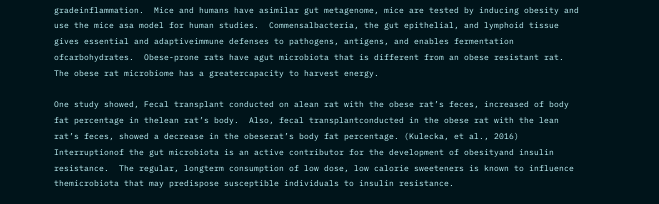gradeinflammation.  Mice and humans have asimilar gut metagenome, mice are tested by inducing obesity and use the mice asa model for human studies.  Commensalbacteria, the gut epithelial, and lymphoid tissue gives essential and adaptiveimmune defenses to pathogens, antigens, and enables fermentation ofcarbohydrates.  Obese-prone rats have agut microbiota that is different from an obese resistant rat.  The obese rat microbiome has a greatercapacity to harvest energy.

One study showed, Fecal transplant conducted on alean rat with the obese rat’s feces, increased of body fat percentage in thelean rat’s body.  Also, fecal transplantconducted in the obese rat with the lean rat’s feces, showed a decrease in the obeserat’s body fat percentage. (Kulecka, et al., 2016)            Interruptionof the gut microbiota is an active contributor for the development of obesityand insulin resistance.  The regular, longterm consumption of low dose, low calorie sweeteners is known to influence themicrobiota that may predispose susceptible individuals to insulin resistance.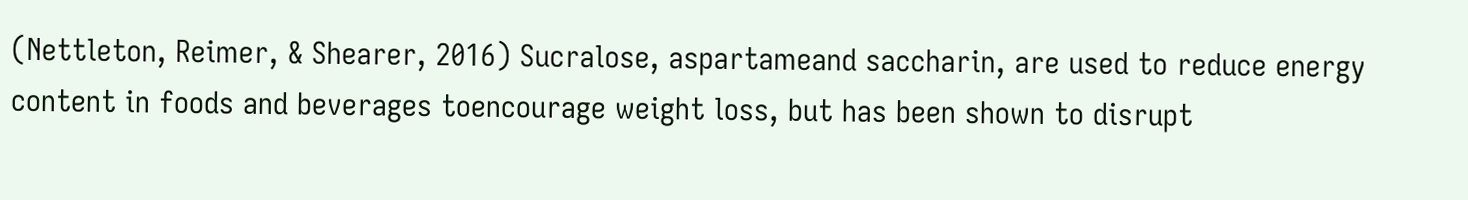(Nettleton, Reimer, & Shearer, 2016) Sucralose, aspartameand saccharin, are used to reduce energy content in foods and beverages toencourage weight loss, but has been shown to disrupt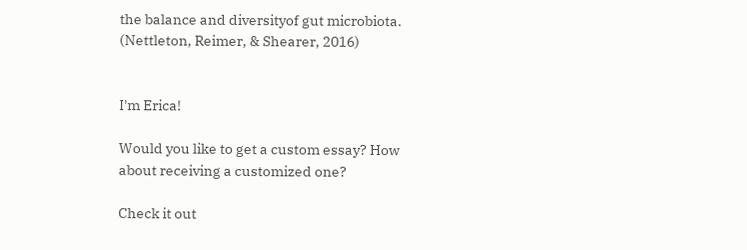the balance and diversityof gut microbiota. (Nettleton, Reimer, & Shearer, 2016)


I'm Erica!

Would you like to get a custom essay? How about receiving a customized one?

Check it out